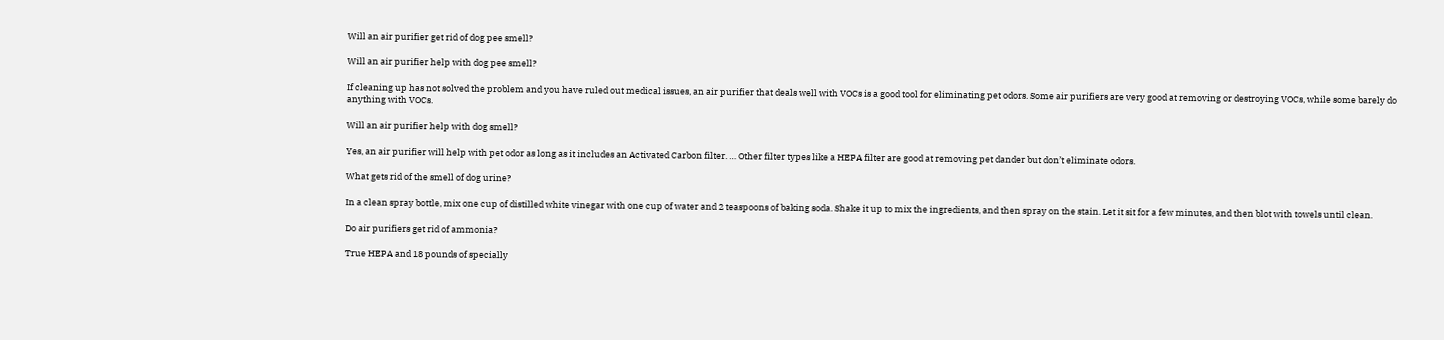Will an air purifier get rid of dog pee smell?

Will an air purifier help with dog pee smell?

If cleaning up has not solved the problem and you have ruled out medical issues, an air purifier that deals well with VOCs is a good tool for eliminating pet odors. Some air purifiers are very good at removing or destroying VOCs, while some barely do anything with VOCs.

Will an air purifier help with dog smell?

Yes, an air purifier will help with pet odor as long as it includes an Activated Carbon filter. … Other filter types like a HEPA filter are good at removing pet dander but don’t eliminate odors.

What gets rid of the smell of dog urine?

In a clean spray bottle, mix one cup of distilled white vinegar with one cup of water and 2 teaspoons of baking soda. Shake it up to mix the ingredients, and then spray on the stain. Let it sit for a few minutes, and then blot with towels until clean.

Do air purifiers get rid of ammonia?

True HEPA and 18 pounds of specially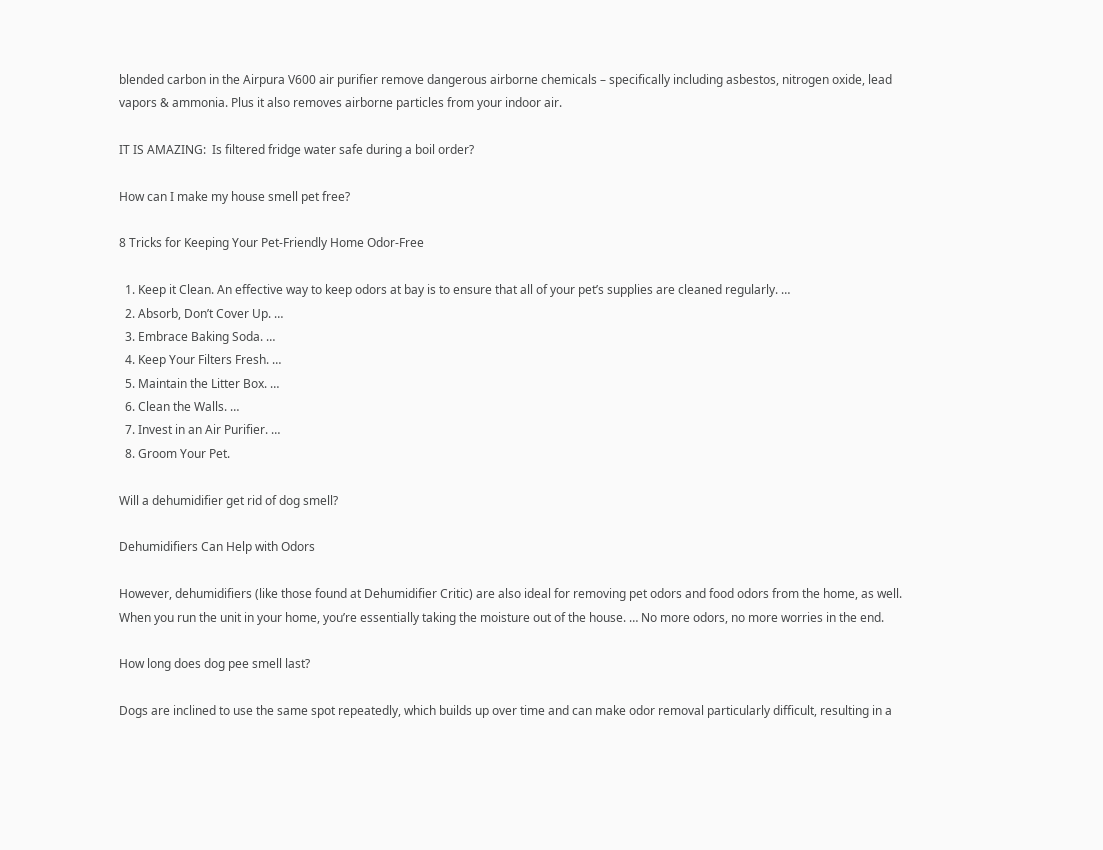blended carbon in the Airpura V600 air purifier remove dangerous airborne chemicals – specifically including asbestos, nitrogen oxide, lead vapors & ammonia. Plus it also removes airborne particles from your indoor air.

IT IS AMAZING:  Is filtered fridge water safe during a boil order?

How can I make my house smell pet free?

8 Tricks for Keeping Your Pet-Friendly Home Odor-Free

  1. Keep it Clean. An effective way to keep odors at bay is to ensure that all of your pet’s supplies are cleaned regularly. …
  2. Absorb, Don’t Cover Up. …
  3. Embrace Baking Soda. …
  4. Keep Your Filters Fresh. …
  5. Maintain the Litter Box. …
  6. Clean the Walls. …
  7. Invest in an Air Purifier. …
  8. Groom Your Pet.

Will a dehumidifier get rid of dog smell?

Dehumidifiers Can Help with Odors

However, dehumidifiers (like those found at Dehumidifier Critic) are also ideal for removing pet odors and food odors from the home, as well. When you run the unit in your home, you’re essentially taking the moisture out of the house. … No more odors, no more worries in the end.

How long does dog pee smell last?

Dogs are inclined to use the same spot repeatedly, which builds up over time and can make odor removal particularly difficult, resulting in a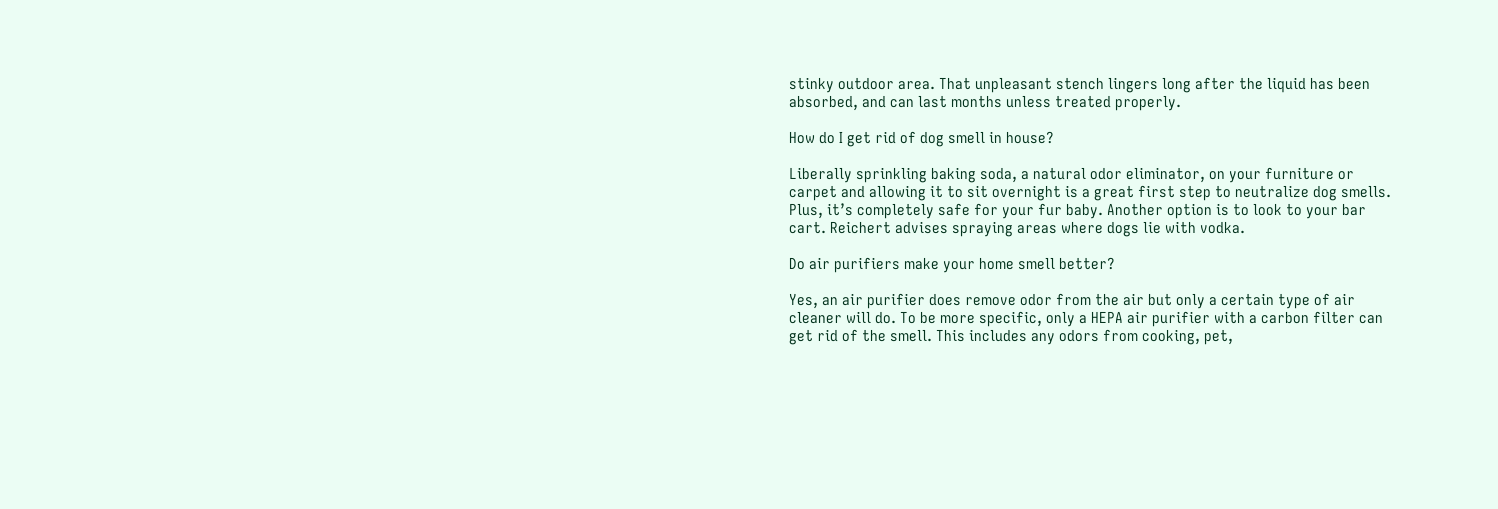stinky outdoor area. That unpleasant stench lingers long after the liquid has been absorbed, and can last months unless treated properly.

How do I get rid of dog smell in house?

Liberally sprinkling baking soda, a natural odor eliminator, on your furniture or carpet and allowing it to sit overnight is a great first step to neutralize dog smells. Plus, it’s completely safe for your fur baby. Another option is to look to your bar cart. Reichert advises spraying areas where dogs lie with vodka.

Do air purifiers make your home smell better?

Yes, an air purifier does remove odor from the air but only a certain type of air cleaner will do. To be more specific, only a HEPA air purifier with a carbon filter can get rid of the smell. This includes any odors from cooking, pet,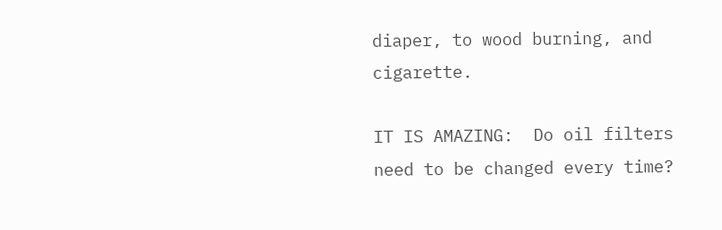diaper, to wood burning, and cigarette.

IT IS AMAZING:  Do oil filters need to be changed every time?